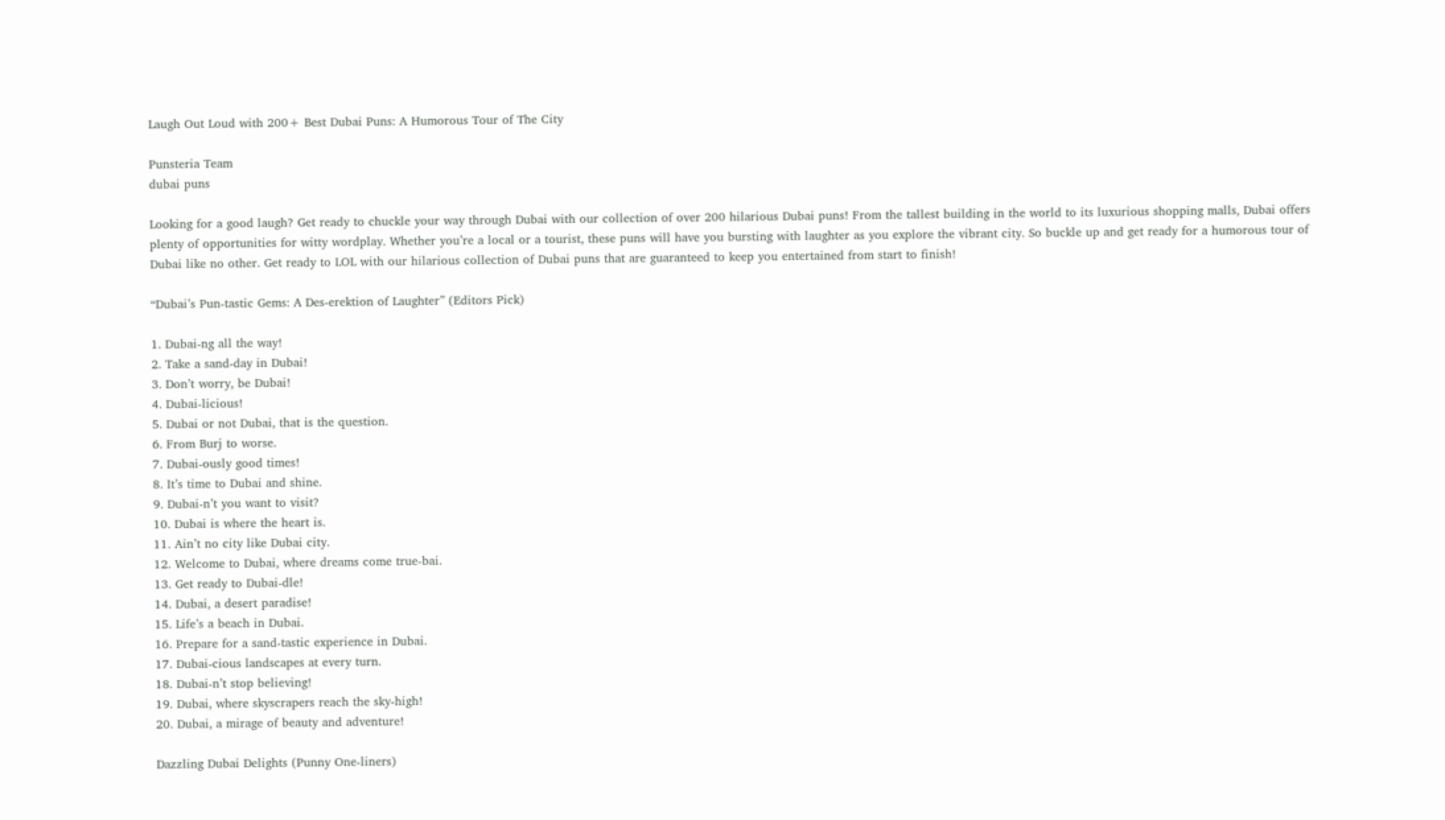Laugh Out Loud with 200+ Best Dubai Puns: A Humorous Tour of The City

Punsteria Team
dubai puns

Looking for a good laugh? Get ready to chuckle your way through Dubai with our collection of over 200 hilarious Dubai puns! From the tallest building in the world to its luxurious shopping malls, Dubai offers plenty of opportunities for witty wordplay. Whether you’re a local or a tourist, these puns will have you bursting with laughter as you explore the vibrant city. So buckle up and get ready for a humorous tour of Dubai like no other. Get ready to LOL with our hilarious collection of Dubai puns that are guaranteed to keep you entertained from start to finish!

“Dubai’s Pun-tastic Gems: A Des-erektion of Laughter” (Editors Pick)

1. Dubai-ng all the way!
2. Take a sand-day in Dubai!
3. Don’t worry, be Dubai!
4. Dubai-licious!
5. Dubai or not Dubai, that is the question.
6. From Burj to worse.
7. Dubai-ously good times!
8. It’s time to Dubai and shine.
9. Dubai-n’t you want to visit?
10. Dubai is where the heart is.
11. Ain’t no city like Dubai city.
12. Welcome to Dubai, where dreams come true-bai.
13. Get ready to Dubai-dle!
14. Dubai, a desert paradise!
15. Life’s a beach in Dubai.
16. Prepare for a sand-tastic experience in Dubai.
17. Dubai-cious landscapes at every turn.
18. Dubai-n’t stop believing!
19. Dubai, where skyscrapers reach the sky-high!
20. Dubai, a mirage of beauty and adventure!

Dazzling Dubai Delights (Punny One-liners)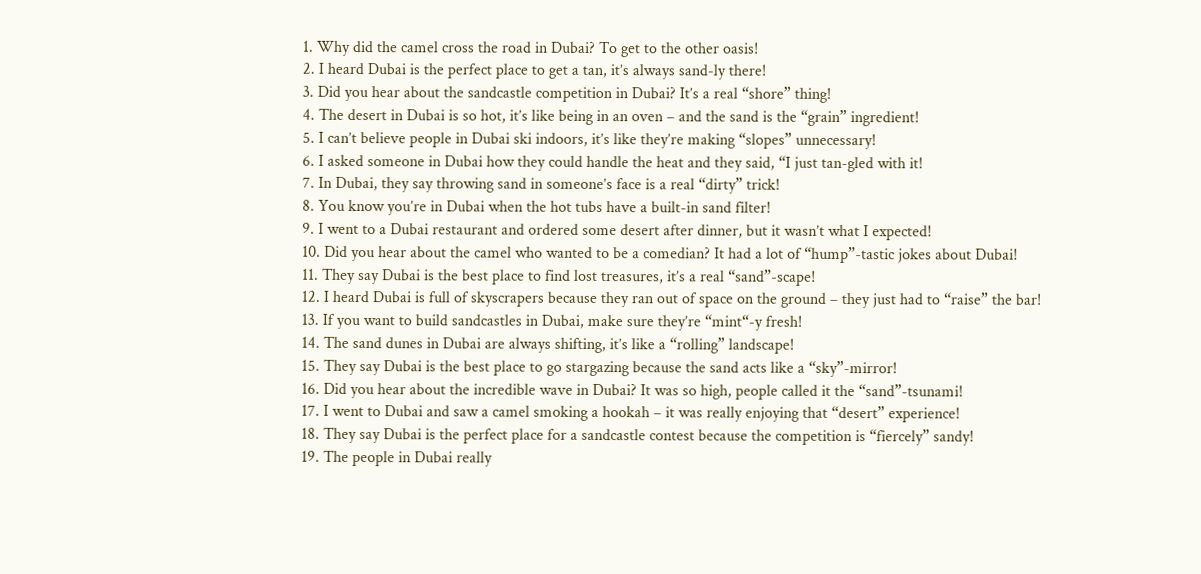1. Why did the camel cross the road in Dubai? To get to the other oasis!
2. I heard Dubai is the perfect place to get a tan, it’s always sand-ly there!
3. Did you hear about the sandcastle competition in Dubai? It’s a real “shore” thing!
4. The desert in Dubai is so hot, it’s like being in an oven – and the sand is the “grain” ingredient!
5. I can’t believe people in Dubai ski indoors, it’s like they’re making “slopes” unnecessary!
6. I asked someone in Dubai how they could handle the heat and they said, “I just tan-gled with it!
7. In Dubai, they say throwing sand in someone’s face is a real “dirty” trick!
8. You know you’re in Dubai when the hot tubs have a built-in sand filter!
9. I went to a Dubai restaurant and ordered some desert after dinner, but it wasn’t what I expected!
10. Did you hear about the camel who wanted to be a comedian? It had a lot of “hump”-tastic jokes about Dubai!
11. They say Dubai is the best place to find lost treasures, it’s a real “sand”-scape!
12. I heard Dubai is full of skyscrapers because they ran out of space on the ground – they just had to “raise” the bar!
13. If you want to build sandcastles in Dubai, make sure they’re “mint“-y fresh!
14. The sand dunes in Dubai are always shifting, it’s like a “rolling” landscape!
15. They say Dubai is the best place to go stargazing because the sand acts like a “sky”-mirror!
16. Did you hear about the incredible wave in Dubai? It was so high, people called it the “sand”-tsunami!
17. I went to Dubai and saw a camel smoking a hookah – it was really enjoying that “desert” experience!
18. They say Dubai is the perfect place for a sandcastle contest because the competition is “fiercely” sandy!
19. The people in Dubai really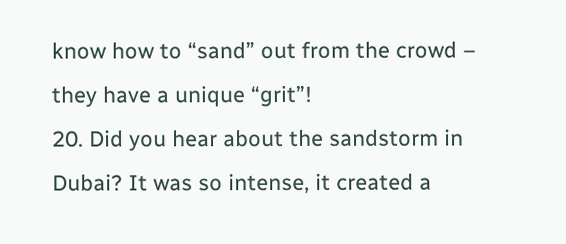know how to “sand” out from the crowd – they have a unique “grit”!
20. Did you hear about the sandstorm in Dubai? It was so intense, it created a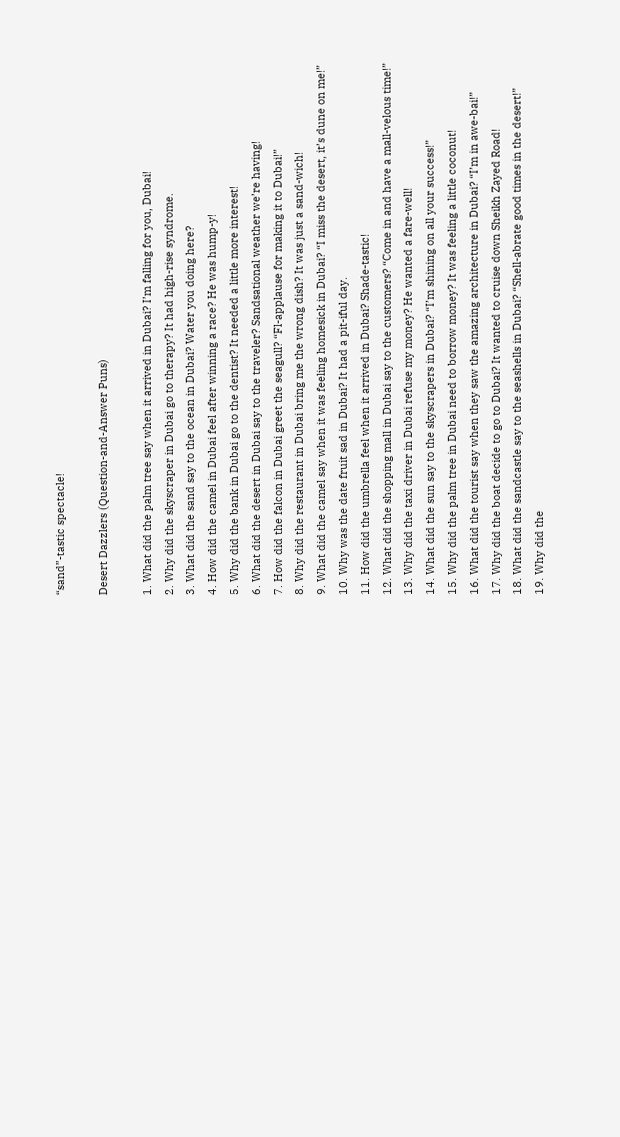“sand”-tastic spectacle!

Desert Dazzlers (Question-and-Answer Puns)

1. What did the palm tree say when it arrived in Dubai? I’m falling for you, Dubai!
2. Why did the skyscraper in Dubai go to therapy? It had high-rise syndrome.
3. What did the sand say to the ocean in Dubai? Water you doing here?
4. How did the camel in Dubai feel after winning a race? He was hump-y!
5. Why did the bank in Dubai go to the dentist? It needed a little more interest!
6. What did the desert in Dubai say to the traveler? Sandsational weather we’re having!
7. How did the falcon in Dubai greet the seagull? “Fl-applause for making it to Dubai!”
8. Why did the restaurant in Dubai bring me the wrong dish? It was just a sand-wich!
9. What did the camel say when it was feeling homesick in Dubai? “I miss the desert, it’s dune on me!”
10. Why was the date fruit sad in Dubai? It had a pit-iful day.
11. How did the umbrella feel when it arrived in Dubai? Shade-tastic!
12. What did the shopping mall in Dubai say to the customers? “Come in and have a mall-velous time!”
13. Why did the taxi driver in Dubai refuse my money? He wanted a fare-well!
14. What did the sun say to the skyscrapers in Dubai? “I’m shining on all your success!”
15. Why did the palm tree in Dubai need to borrow money? It was feeling a little coconut!
16. What did the tourist say when they saw the amazing architecture in Dubai? “I’m in awe-bai!”
17. Why did the boat decide to go to Dubai? It wanted to cruise down Sheikh Zayed Road!
18. What did the sandcastle say to the seashells in Dubai? “Shell-abrate good times in the desert!”
19. Why did the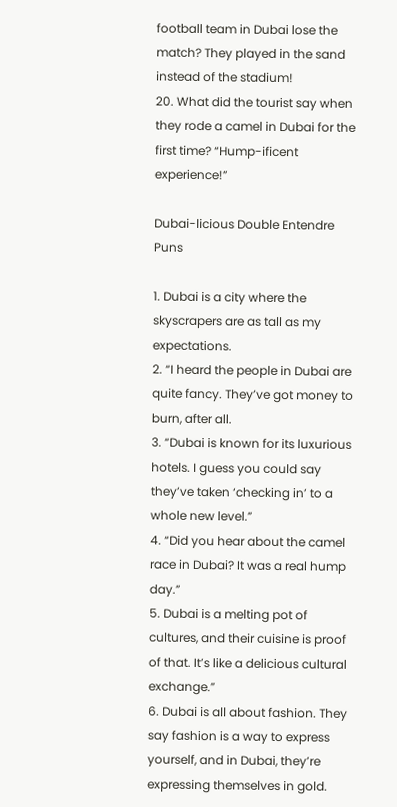football team in Dubai lose the match? They played in the sand instead of the stadium!
20. What did the tourist say when they rode a camel in Dubai for the first time? “Hump-ificent experience!”

Dubai-licious Double Entendre Puns

1. Dubai is a city where the skyscrapers are as tall as my expectations.
2. “I heard the people in Dubai are quite fancy. They’ve got money to burn, after all.
3. “Dubai is known for its luxurious hotels. I guess you could say they’ve taken ‘checking in’ to a whole new level.”
4. “Did you hear about the camel race in Dubai? It was a real hump day.”
5. Dubai is a melting pot of cultures, and their cuisine is proof of that. It’s like a delicious cultural exchange.”
6. Dubai is all about fashion. They say fashion is a way to express yourself, and in Dubai, they’re expressing themselves in gold.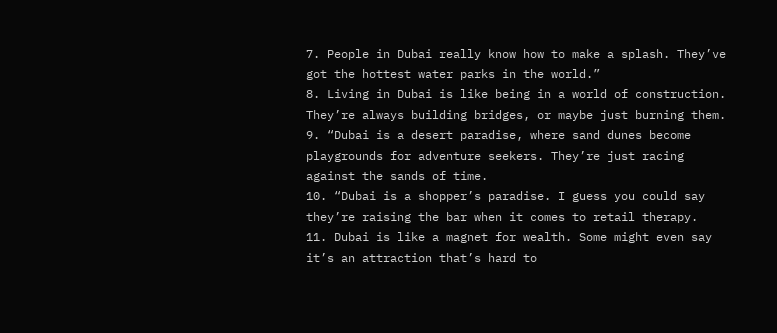7. People in Dubai really know how to make a splash. They’ve got the hottest water parks in the world.”
8. Living in Dubai is like being in a world of construction. They’re always building bridges, or maybe just burning them.
9. “Dubai is a desert paradise, where sand dunes become playgrounds for adventure seekers. They’re just racing against the sands of time.
10. “Dubai is a shopper’s paradise. I guess you could say they’re raising the bar when it comes to retail therapy.
11. Dubai is like a magnet for wealth. Some might even say it’s an attraction that’s hard to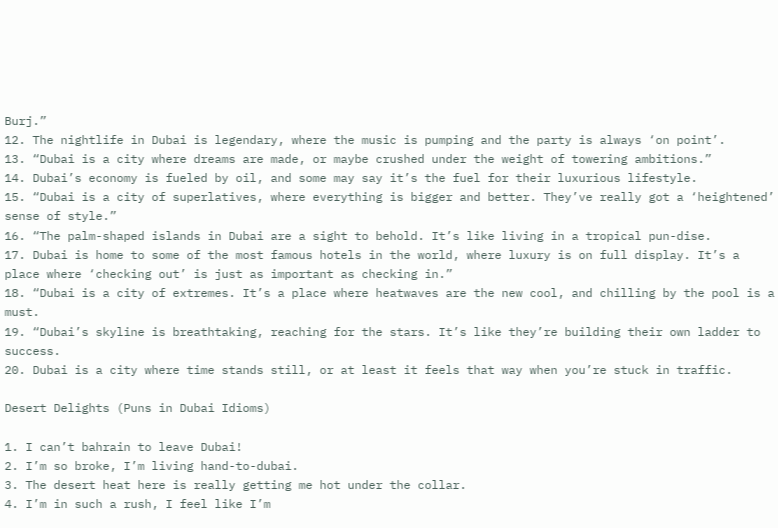Burj.”
12. The nightlife in Dubai is legendary, where the music is pumping and the party is always ‘on point’.
13. “Dubai is a city where dreams are made, or maybe crushed under the weight of towering ambitions.”
14. Dubai’s economy is fueled by oil, and some may say it’s the fuel for their luxurious lifestyle.
15. “Dubai is a city of superlatives, where everything is bigger and better. They’ve really got a ‘heightened’ sense of style.”
16. “The palm-shaped islands in Dubai are a sight to behold. It’s like living in a tropical pun-dise.
17. Dubai is home to some of the most famous hotels in the world, where luxury is on full display. It’s a place where ‘checking out’ is just as important as checking in.”
18. “Dubai is a city of extremes. It’s a place where heatwaves are the new cool, and chilling by the pool is a must.
19. “Dubai’s skyline is breathtaking, reaching for the stars. It’s like they’re building their own ladder to success.
20. Dubai is a city where time stands still, or at least it feels that way when you’re stuck in traffic.

Desert Delights (Puns in Dubai Idioms)

1. I can’t bahrain to leave Dubai!
2. I’m so broke, I’m living hand-to-dubai.
3. The desert heat here is really getting me hot under the collar.
4. I’m in such a rush, I feel like I’m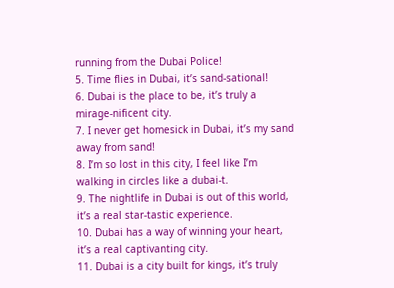running from the Dubai Police!
5. Time flies in Dubai, it’s sand-sational!
6. Dubai is the place to be, it’s truly a mirage-nificent city.
7. I never get homesick in Dubai, it’s my sand away from sand!
8. I’m so lost in this city, I feel like I’m walking in circles like a dubai-t.
9. The nightlife in Dubai is out of this world, it’s a real star-tastic experience.
10. Dubai has a way of winning your heart, it’s a real captivanting city.
11. Dubai is a city built for kings, it’s truly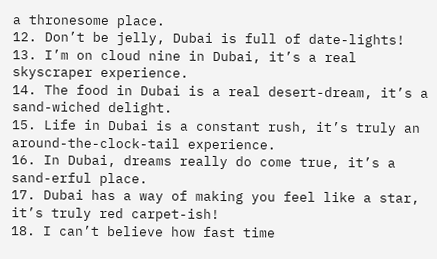a thronesome place.
12. Don’t be jelly, Dubai is full of date-lights!
13. I’m on cloud nine in Dubai, it’s a real skyscraper experience.
14. The food in Dubai is a real desert-dream, it’s a sand-wiched delight.
15. Life in Dubai is a constant rush, it’s truly an around-the-clock-tail experience.
16. In Dubai, dreams really do come true, it’s a sand-erful place.
17. Dubai has a way of making you feel like a star, it’s truly red carpet-ish!
18. I can’t believe how fast time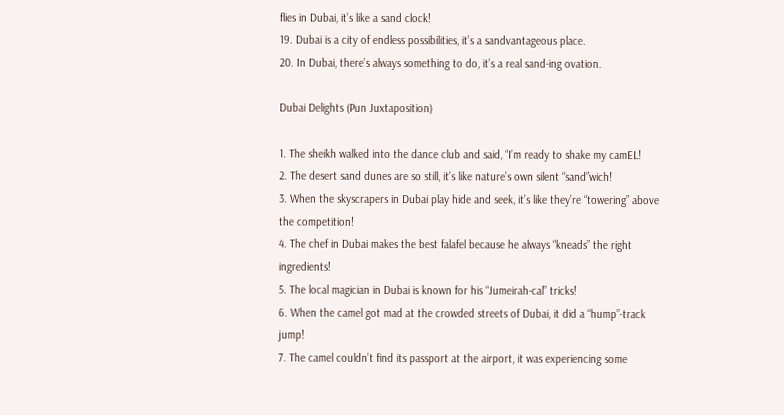flies in Dubai, it’s like a sand clock!
19. Dubai is a city of endless possibilities, it’s a sandvantageous place.
20. In Dubai, there’s always something to do, it’s a real sand-ing ovation.

Dubai Delights (Pun Juxtaposition)

1. The sheikh walked into the dance club and said, “I’m ready to shake my camEL!
2. The desert sand dunes are so still, it’s like nature’s own silent “sand”wich!
3. When the skyscrapers in Dubai play hide and seek, it’s like they’re “towering” above the competition!
4. The chef in Dubai makes the best falafel because he always “kneads” the right ingredients!
5. The local magician in Dubai is known for his “Jumeirah-cal” tricks!
6. When the camel got mad at the crowded streets of Dubai, it did a “hump”-track jump!
7. The camel couldn’t find its passport at the airport, it was experiencing some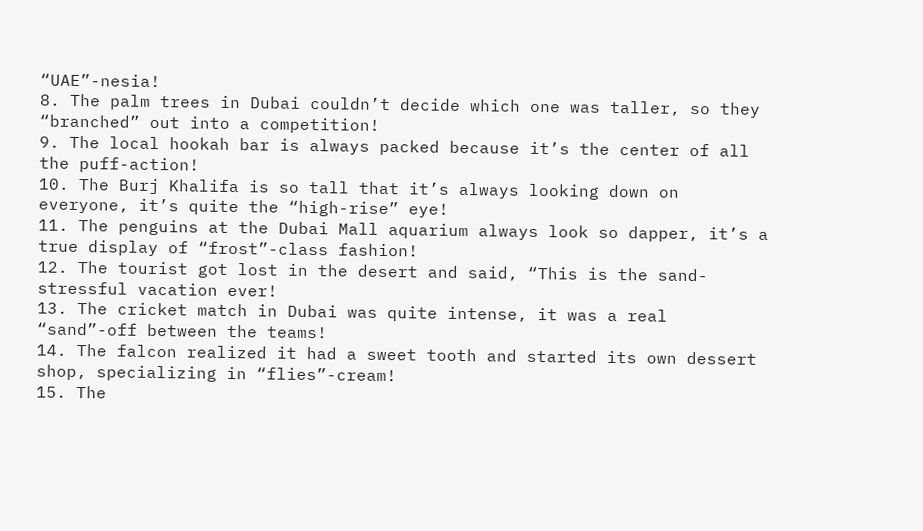“UAE”-nesia!
8. The palm trees in Dubai couldn’t decide which one was taller, so they “branched” out into a competition!
9. The local hookah bar is always packed because it’s the center of all the puff-action!
10. The Burj Khalifa is so tall that it’s always looking down on everyone, it’s quite the “high-rise” eye!
11. The penguins at the Dubai Mall aquarium always look so dapper, it’s a true display of “frost”-class fashion!
12. The tourist got lost in the desert and said, “This is the sand-stressful vacation ever!
13. The cricket match in Dubai was quite intense, it was a real “sand”-off between the teams!
14. The falcon realized it had a sweet tooth and started its own dessert shop, specializing in “flies”-cream!
15. The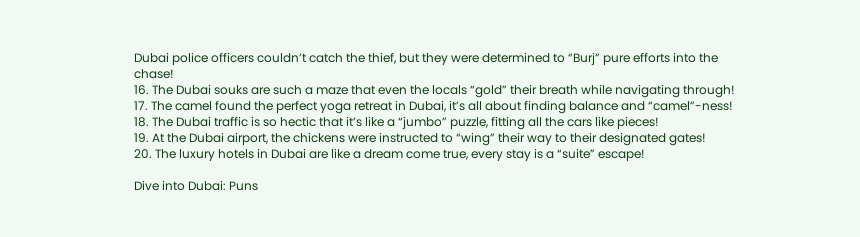Dubai police officers couldn’t catch the thief, but they were determined to “Burj” pure efforts into the chase!
16. The Dubai souks are such a maze that even the locals “gold” their breath while navigating through!
17. The camel found the perfect yoga retreat in Dubai, it’s all about finding balance and “camel”-ness!
18. The Dubai traffic is so hectic that it’s like a “jumbo” puzzle, fitting all the cars like pieces!
19. At the Dubai airport, the chickens were instructed to “wing” their way to their designated gates!
20. The luxury hotels in Dubai are like a dream come true, every stay is a “suite” escape!

Dive into Dubai: Puns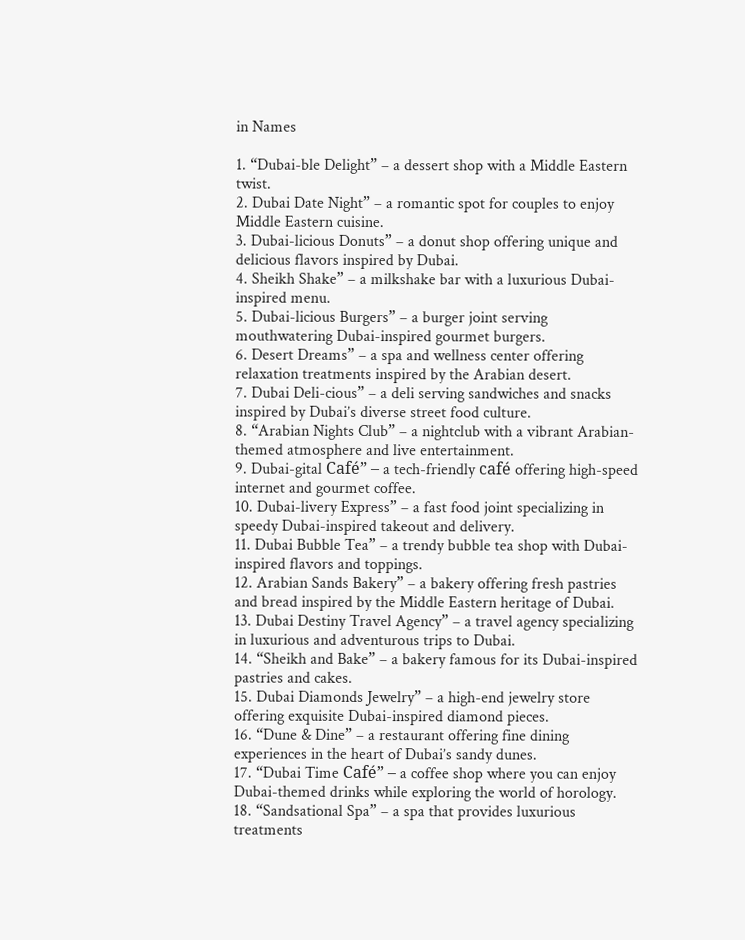in Names

1. “Dubai-ble Delight” – a dessert shop with a Middle Eastern twist.
2. Dubai Date Night” – a romantic spot for couples to enjoy Middle Eastern cuisine.
3. Dubai-licious Donuts” – a donut shop offering unique and delicious flavors inspired by Dubai.
4. Sheikh Shake” – a milkshake bar with a luxurious Dubai-inspired menu.
5. Dubai-licious Burgers” – a burger joint serving mouthwatering Dubai-inspired gourmet burgers.
6. Desert Dreams” – a spa and wellness center offering relaxation treatments inspired by the Arabian desert.
7. Dubai Deli-cious” – a deli serving sandwiches and snacks inspired by Dubai’s diverse street food culture.
8. “Arabian Nights Club” – a nightclub with a vibrant Arabian-themed atmosphere and live entertainment.
9. Dubai-gital Café” – a tech-friendly café offering high-speed internet and gourmet coffee.
10. Dubai-livery Express” – a fast food joint specializing in speedy Dubai-inspired takeout and delivery.
11. Dubai Bubble Tea” – a trendy bubble tea shop with Dubai-inspired flavors and toppings.
12. Arabian Sands Bakery” – a bakery offering fresh pastries and bread inspired by the Middle Eastern heritage of Dubai.
13. Dubai Destiny Travel Agency” – a travel agency specializing in luxurious and adventurous trips to Dubai.
14. “Sheikh and Bake” – a bakery famous for its Dubai-inspired pastries and cakes.
15. Dubai Diamonds Jewelry” – a high-end jewelry store offering exquisite Dubai-inspired diamond pieces.
16. “Dune & Dine” – a restaurant offering fine dining experiences in the heart of Dubai’s sandy dunes.
17. “Dubai Time Café” – a coffee shop where you can enjoy Dubai-themed drinks while exploring the world of horology.
18. “Sandsational Spa” – a spa that provides luxurious treatments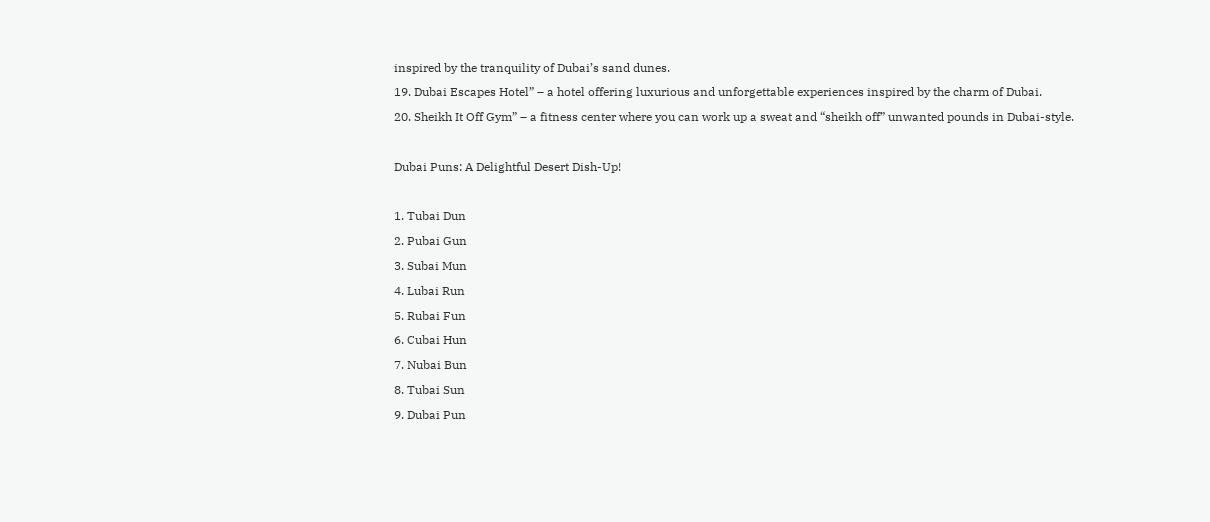inspired by the tranquility of Dubai’s sand dunes.
19. Dubai Escapes Hotel” – a hotel offering luxurious and unforgettable experiences inspired by the charm of Dubai.
20. Sheikh It Off Gym” – a fitness center where you can work up a sweat and “sheikh off” unwanted pounds in Dubai-style.

Dubai Puns: A Delightful Desert Dish-Up!

1. Tubai Dun
2. Pubai Gun
3. Subai Mun
4. Lubai Run
5. Rubai Fun
6. Cubai Hun
7. Nubai Bun
8. Tubai Sun
9. Dubai Pun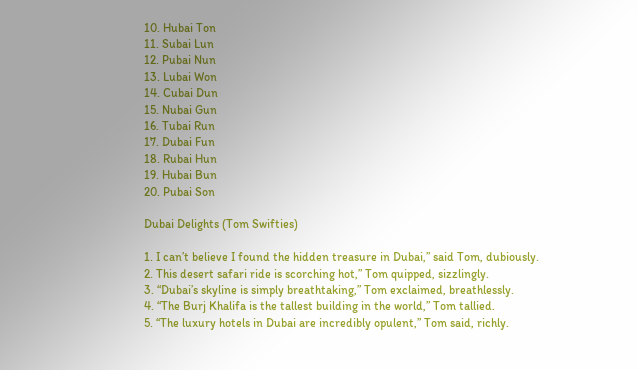10. Hubai Ton
11. Subai Lun
12. Pubai Nun
13. Lubai Won
14. Cubai Dun
15. Nubai Gun
16. Tubai Run
17. Dubai Fun
18. Rubai Hun
19. Hubai Bun
20. Pubai Son

Dubai Delights (Tom Swifties)

1. I can’t believe I found the hidden treasure in Dubai,” said Tom, dubiously.
2. This desert safari ride is scorching hot,” Tom quipped, sizzlingly.
3. “Dubai’s skyline is simply breathtaking,” Tom exclaimed, breathlessly.
4. “The Burj Khalifa is the tallest building in the world,” Tom tallied.
5. “The luxury hotels in Dubai are incredibly opulent,” Tom said, richly.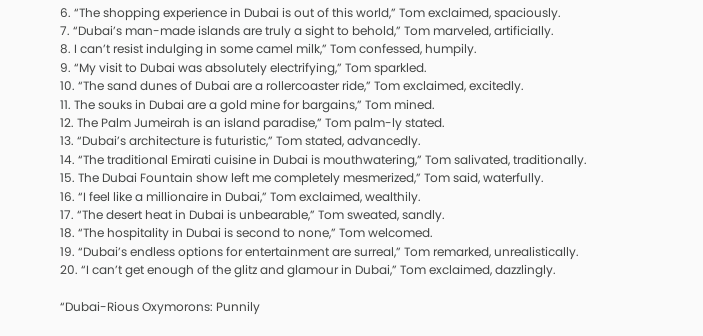6. “The shopping experience in Dubai is out of this world,” Tom exclaimed, spaciously.
7. “Dubai’s man-made islands are truly a sight to behold,” Tom marveled, artificially.
8. I can’t resist indulging in some camel milk,” Tom confessed, humpily.
9. “My visit to Dubai was absolutely electrifying,” Tom sparkled.
10. “The sand dunes of Dubai are a rollercoaster ride,” Tom exclaimed, excitedly.
11. The souks in Dubai are a gold mine for bargains,” Tom mined.
12. The Palm Jumeirah is an island paradise,” Tom palm-ly stated.
13. “Dubai’s architecture is futuristic,” Tom stated, advancedly.
14. “The traditional Emirati cuisine in Dubai is mouthwatering,” Tom salivated, traditionally.
15. The Dubai Fountain show left me completely mesmerized,” Tom said, waterfully.
16. “I feel like a millionaire in Dubai,” Tom exclaimed, wealthily.
17. “The desert heat in Dubai is unbearable,” Tom sweated, sandly.
18. “The hospitality in Dubai is second to none,” Tom welcomed.
19. “Dubai’s endless options for entertainment are surreal,” Tom remarked, unrealistically.
20. “I can’t get enough of the glitz and glamour in Dubai,” Tom exclaimed, dazzlingly.

“Dubai-Rious Oxymorons: Punnily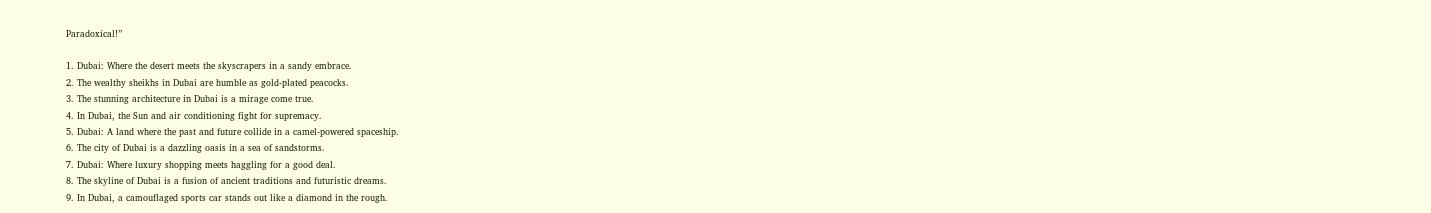Paradoxical!”

1. Dubai: Where the desert meets the skyscrapers in a sandy embrace.
2. The wealthy sheikhs in Dubai are humble as gold-plated peacocks.
3. The stunning architecture in Dubai is a mirage come true.
4. In Dubai, the Sun and air conditioning fight for supremacy.
5. Dubai: A land where the past and future collide in a camel-powered spaceship.
6. The city of Dubai is a dazzling oasis in a sea of sandstorms.
7. Dubai: Where luxury shopping meets haggling for a good deal.
8. The skyline of Dubai is a fusion of ancient traditions and futuristic dreams.
9. In Dubai, a camouflaged sports car stands out like a diamond in the rough.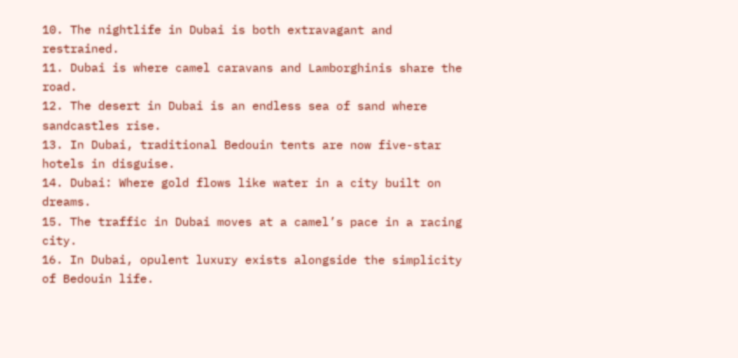10. The nightlife in Dubai is both extravagant and restrained.
11. Dubai is where camel caravans and Lamborghinis share the road.
12. The desert in Dubai is an endless sea of sand where sandcastles rise.
13. In Dubai, traditional Bedouin tents are now five-star hotels in disguise.
14. Dubai: Where gold flows like water in a city built on dreams.
15. The traffic in Dubai moves at a camel’s pace in a racing city.
16. In Dubai, opulent luxury exists alongside the simplicity of Bedouin life.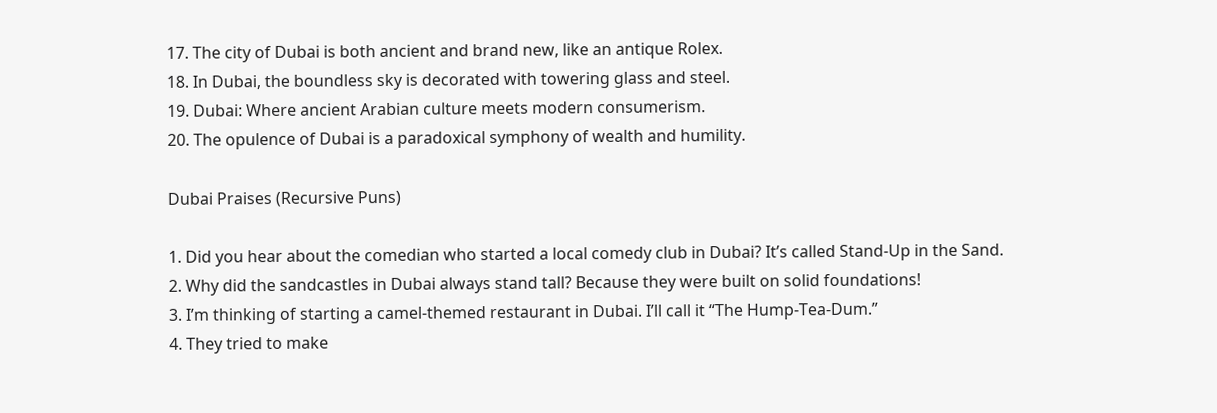17. The city of Dubai is both ancient and brand new, like an antique Rolex.
18. In Dubai, the boundless sky is decorated with towering glass and steel.
19. Dubai: Where ancient Arabian culture meets modern consumerism.
20. The opulence of Dubai is a paradoxical symphony of wealth and humility.

Dubai Praises (Recursive Puns)

1. Did you hear about the comedian who started a local comedy club in Dubai? It’s called Stand-Up in the Sand.
2. Why did the sandcastles in Dubai always stand tall? Because they were built on solid foundations!
3. I’m thinking of starting a camel-themed restaurant in Dubai. I’ll call it “The Hump-Tea-Dum.”
4. They tried to make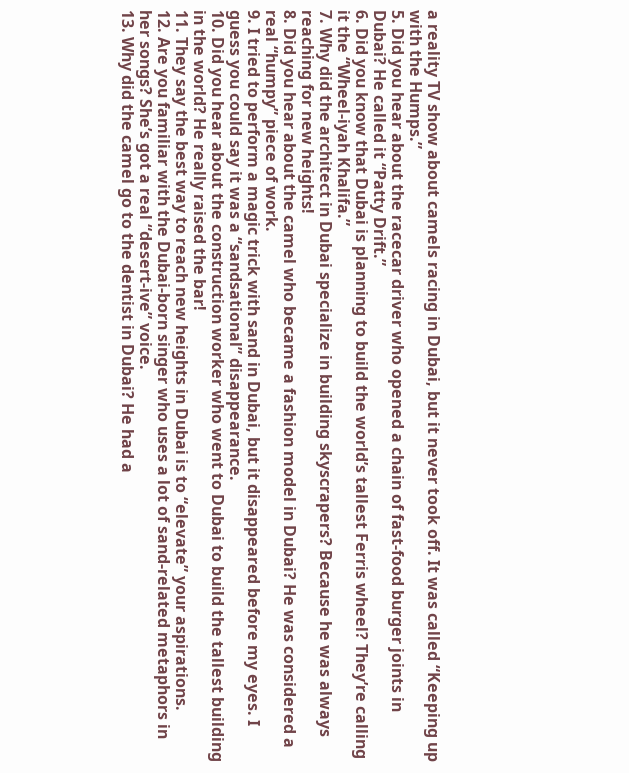a reality TV show about camels racing in Dubai, but it never took off. It was called “Keeping up with the Humps.”
5. Did you hear about the racecar driver who opened a chain of fast-food burger joints in Dubai? He called it “Patty Drift.”
6. Did you know that Dubai is planning to build the world’s tallest Ferris wheel? They’re calling it the “Wheel-iyah Khalifa.”
7. Why did the architect in Dubai specialize in building skyscrapers? Because he was always reaching for new heights!
8. Did you hear about the camel who became a fashion model in Dubai? He was considered a real “humpy” piece of work.
9. I tried to perform a magic trick with sand in Dubai, but it disappeared before my eyes. I guess you could say it was a “sandsational” disappearance.
10. Did you hear about the construction worker who went to Dubai to build the tallest building in the world? He really raised the bar!
11. They say the best way to reach new heights in Dubai is to “elevate” your aspirations.
12. Are you familiar with the Dubai-born singer who uses a lot of sand-related metaphors in her songs? She’s got a real “desert-ive” voice.
13. Why did the camel go to the dentist in Dubai? He had a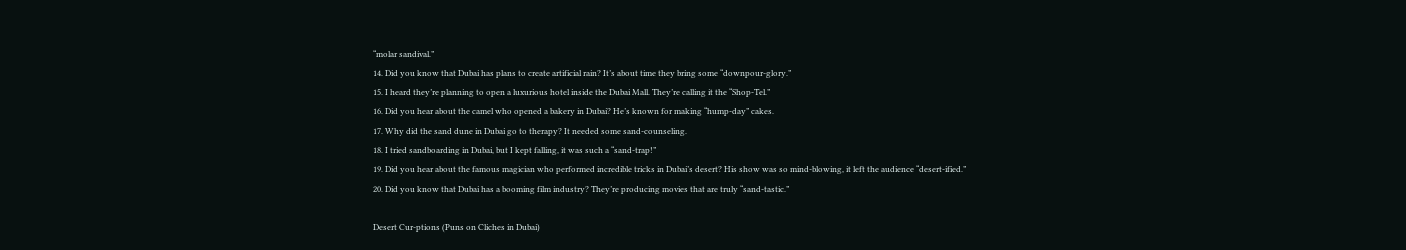“molar sandival.”
14. Did you know that Dubai has plans to create artificial rain? It’s about time they bring some “downpour-glory.”
15. I heard they’re planning to open a luxurious hotel inside the Dubai Mall. They’re calling it the “Shop-Tel.”
16. Did you hear about the camel who opened a bakery in Dubai? He’s known for making “hump-day” cakes.
17. Why did the sand dune in Dubai go to therapy? It needed some sand-counseling.
18. I tried sandboarding in Dubai, but I kept falling, it was such a “sand-trap!”
19. Did you hear about the famous magician who performed incredible tricks in Dubai’s desert? His show was so mind-blowing, it left the audience “desert-ified.”
20. Did you know that Dubai has a booming film industry? They’re producing movies that are truly “sand-tastic.”

Desert Cur-ptions (Puns on Cliches in Dubai)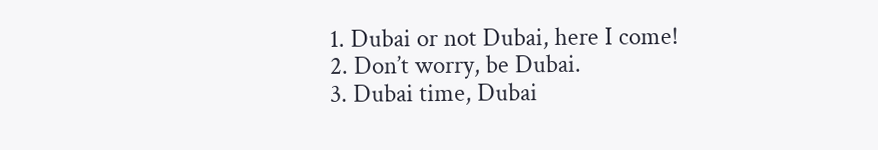1. Dubai or not Dubai, here I come!
2. Don’t worry, be Dubai.
3. Dubai time, Dubai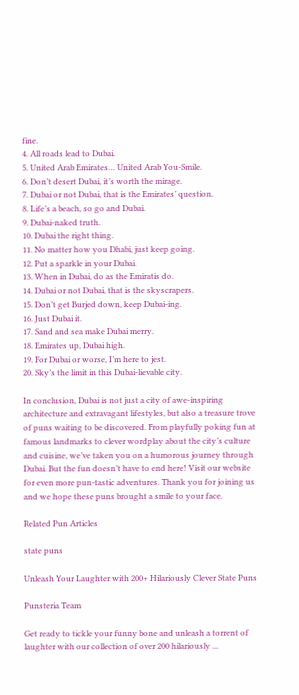fine.
4. All roads lead to Dubai.
5. United Arab Emirates… United Arab You-Smile.
6. Don’t desert Dubai, it’s worth the mirage.
7. Dubai or not Dubai, that is the Emirates’ question.
8. Life’s a beach, so go and Dubai.
9. Dubai-naked truth.
10. Dubai the right thing.
11. No matter how you Dhabi, just keep going.
12. Put a sparkle in your Dubai.
13. When in Dubai, do as the Emiratis do.
14. Dubai or not Dubai, that is the skyscrapers.
15. Don’t get Burjed down, keep Dubai-ing.
16. Just Dubai it.
17. Sand and sea make Dubai merry.
18. Emirates up, Dubai high.
19. For Dubai or worse, I’m here to jest.
20. Sky’s the limit in this Dubai-lievable city.

In conclusion, Dubai is not just a city of awe-inspiring architecture and extravagant lifestyles, but also a treasure trove of puns waiting to be discovered. From playfully poking fun at famous landmarks to clever wordplay about the city’s culture and cuisine, we’ve taken you on a humorous journey through Dubai. But the fun doesn’t have to end here! Visit our website for even more pun-tastic adventures. Thank you for joining us and we hope these puns brought a smile to your face.

Related Pun Articles

state puns

Unleash Your Laughter with 200+ Hilariously Clever State Puns

Punsteria Team

Get ready to tickle your funny bone and unleash a torrent of laughter with our collection of over 200 hilariously ...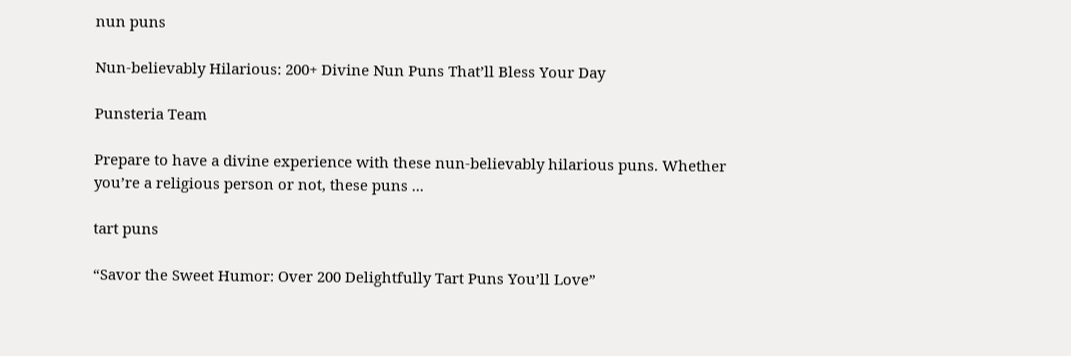nun puns

Nun-believably Hilarious: 200+ Divine Nun Puns That’ll Bless Your Day

Punsteria Team

Prepare to have a divine experience with these nun-believably hilarious puns. Whether you’re a religious person or not, these puns ...

tart puns

“Savor the Sweet Humor: Over 200 Delightfully Tart Puns You’ll Love”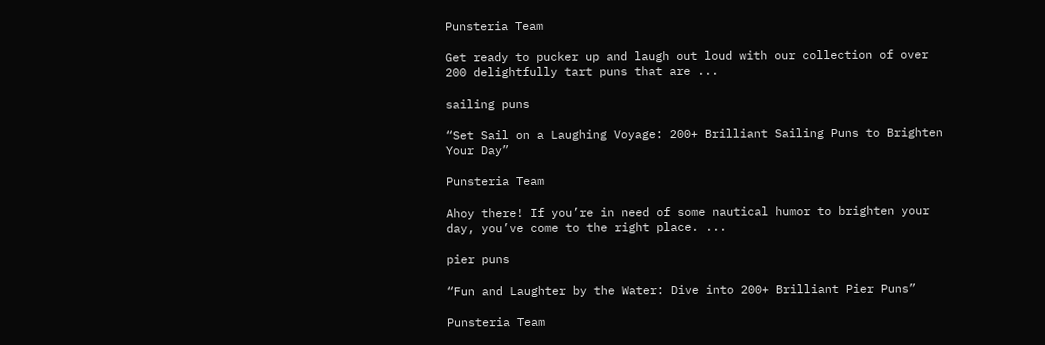Punsteria Team

Get ready to pucker up and laugh out loud with our collection of over 200 delightfully tart puns that are ...

sailing puns

“Set Sail on a Laughing Voyage: 200+ Brilliant Sailing Puns to Brighten Your Day”

Punsteria Team

Ahoy there! If you’re in need of some nautical humor to brighten your day, you’ve come to the right place. ...

pier puns

“Fun and Laughter by the Water: Dive into 200+ Brilliant Pier Puns”

Punsteria Team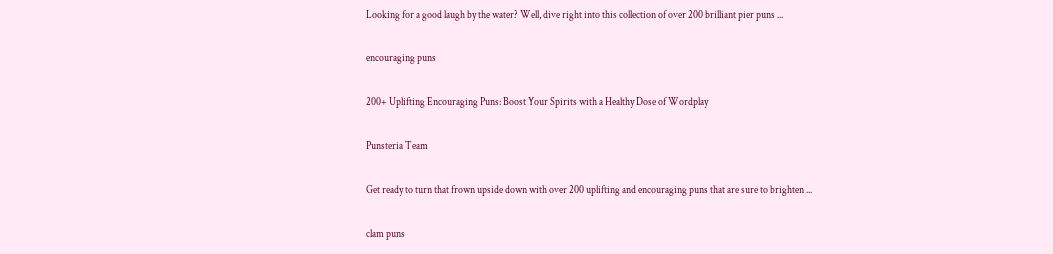Looking for a good laugh by the water? Well, dive right into this collection of over 200 brilliant pier puns ...

encouraging puns

200+ Uplifting Encouraging Puns: Boost Your Spirits with a Healthy Dose of Wordplay

Punsteria Team

Get ready to turn that frown upside down with over 200 uplifting and encouraging puns that are sure to brighten ...

clam puns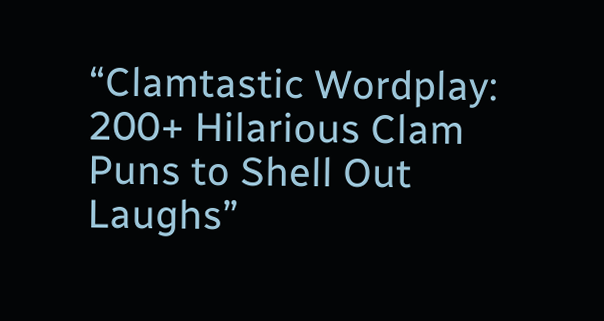“Clamtastic Wordplay: 200+ Hilarious Clam Puns to Shell Out Laughs”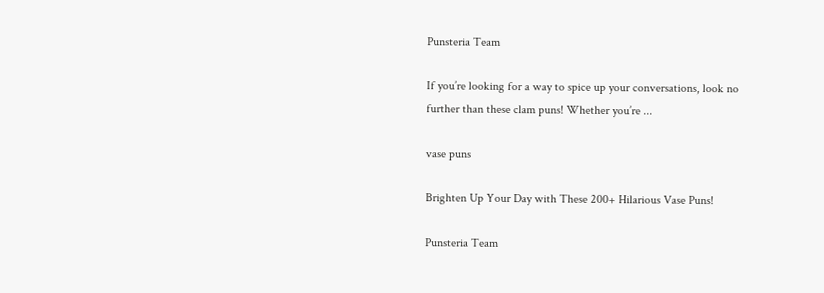Punsteria Team

If you’re looking for a way to spice up your conversations, look no further than these clam puns! Whether you’re ...

vase puns

Brighten Up Your Day with These 200+ Hilarious Vase Puns!

Punsteria Team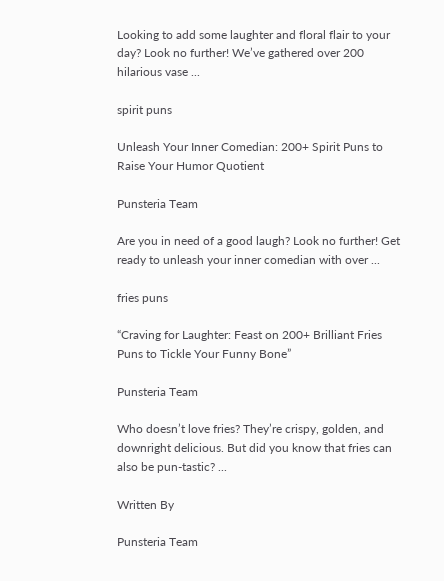Looking to add some laughter and floral flair to your day? Look no further! We’ve gathered over 200 hilarious vase ...

spirit puns

Unleash Your Inner Comedian: 200+ Spirit Puns to Raise Your Humor Quotient

Punsteria Team

Are you in need of a good laugh? Look no further! Get ready to unleash your inner comedian with over ...

fries puns

“Craving for Laughter: Feast on 200+ Brilliant Fries Puns to Tickle Your Funny Bone”

Punsteria Team

Who doesn’t love fries? They’re crispy, golden, and downright delicious. But did you know that fries can also be pun-tastic? ...

Written By

Punsteria Team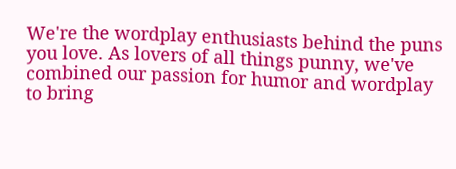We're the wordplay enthusiasts behind the puns you love. As lovers of all things punny, we've combined our passion for humor and wordplay to bring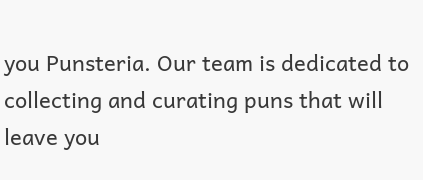you Punsteria. Our team is dedicated to collecting and curating puns that will leave you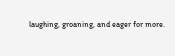laughing, groaning, and eager for more.